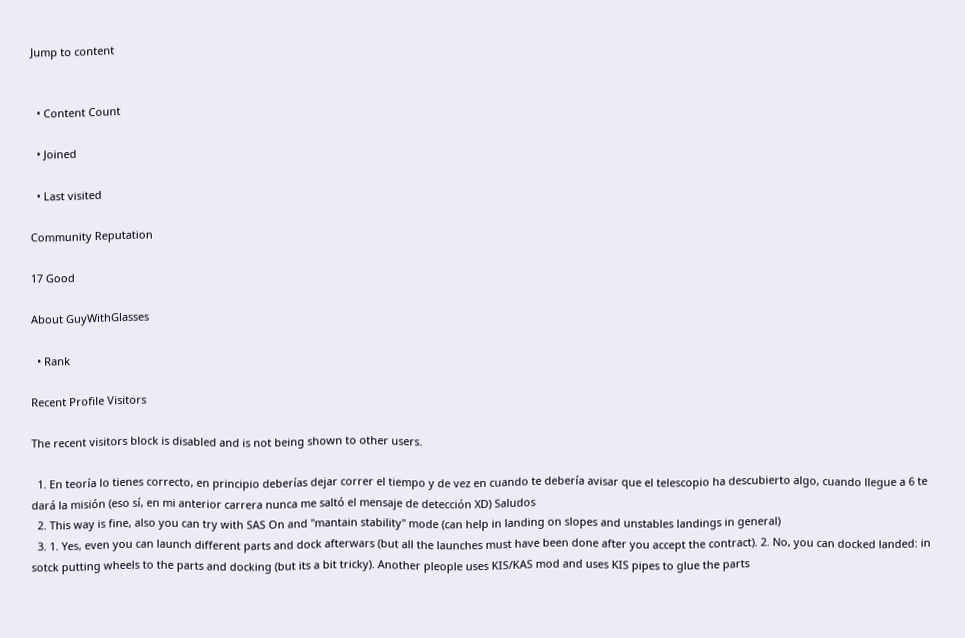Jump to content


  • Content Count

  • Joined

  • Last visited

Community Reputation

17 Good

About GuyWithGlasses

  • Rank

Recent Profile Visitors

The recent visitors block is disabled and is not being shown to other users.

  1. En teoría lo tienes correcto, en principio deberías dejar correr el tiempo y de vez en cuando te debería avisar que el telescopio ha descubierto algo, cuando llegue a 6 te dará la misión (eso sí, en mi anterior carrera nunca me saltó el mensaje de detección XD) Saludos
  2. This way is fine, also you can try with SAS On and "mantain stability" mode (can help in landing on slopes and unstables landings in general)
  3. 1. Yes, even you can launch different parts and dock afterwars (but all the launches must have been done after you accept the contract). 2. No, you can docked landed: in sotck putting wheels to the parts and docking (but its a bit tricky). Another pleople uses KIS/KAS mod and uses KIS pipes to glue the parts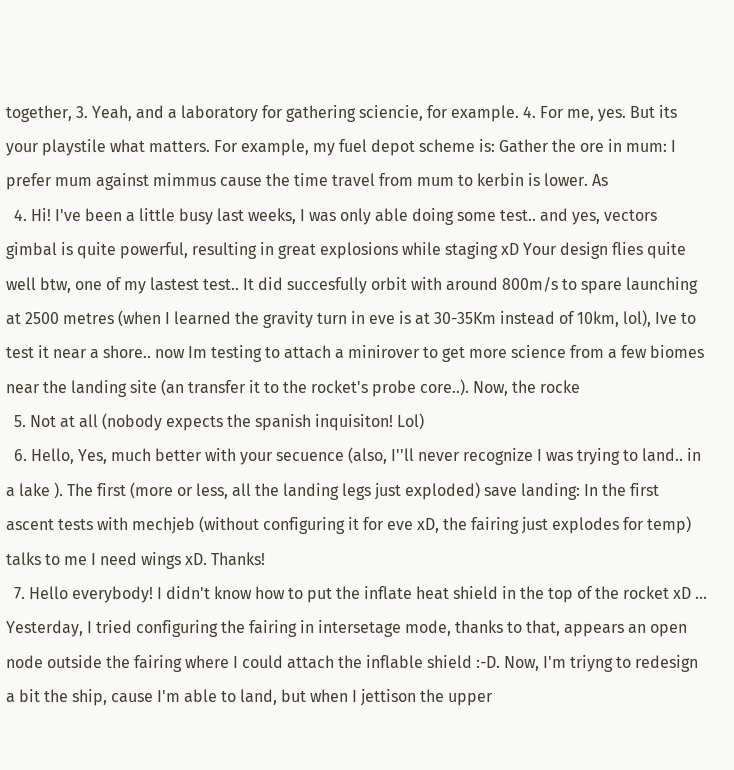together, 3. Yeah, and a laboratory for gathering sciencie, for example. 4. For me, yes. But its your playstile what matters. For example, my fuel depot scheme is: Gather the ore in mum: I prefer mum against mimmus cause the time travel from mum to kerbin is lower. As
  4. Hi! I've been a little busy last weeks, I was only able doing some test.. and yes, vectors gimbal is quite powerful, resulting in great explosions while staging xD Your design flies quite well btw, one of my lastest test.. It did succesfully orbit with around 800m/s to spare launching at 2500 metres (when I learned the gravity turn in eve is at 30-35Km instead of 10km, lol), Ive to test it near a shore.. now Im testing to attach a minirover to get more science from a few biomes near the landing site (an transfer it to the rocket's probe core..). Now, the rocke
  5. Not at all (nobody expects the spanish inquisiton! Lol)
  6. Hello, Yes, much better with your secuence (also, I''ll never recognize I was trying to land.. in a lake ). The first (more or less, all the landing legs just exploded) save landing: In the first ascent tests with mechjeb (without configuring it for eve xD, the fairing just explodes for temp) talks to me I need wings xD. Thanks!
  7. Hello everybody! I didn't know how to put the inflate heat shield in the top of the rocket xD ... Yesterday, I tried configuring the fairing in intersetage mode, thanks to that, appears an open node outside the fairing where I could attach the inflable shield :-D. Now, I'm triyng to redesign a bit the ship, cause I'm able to land, but when I jettison the upper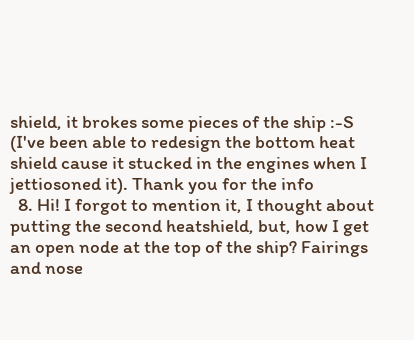shield, it brokes some pieces of the ship :-S (I've been able to redesign the bottom heat shield cause it stucked in the engines when I jettiosoned it). Thank you for the info
  8. Hi! I forgot to mention it, I thought about putting the second heatshield, but, how I get an open node at the top of the ship? Fairings and nose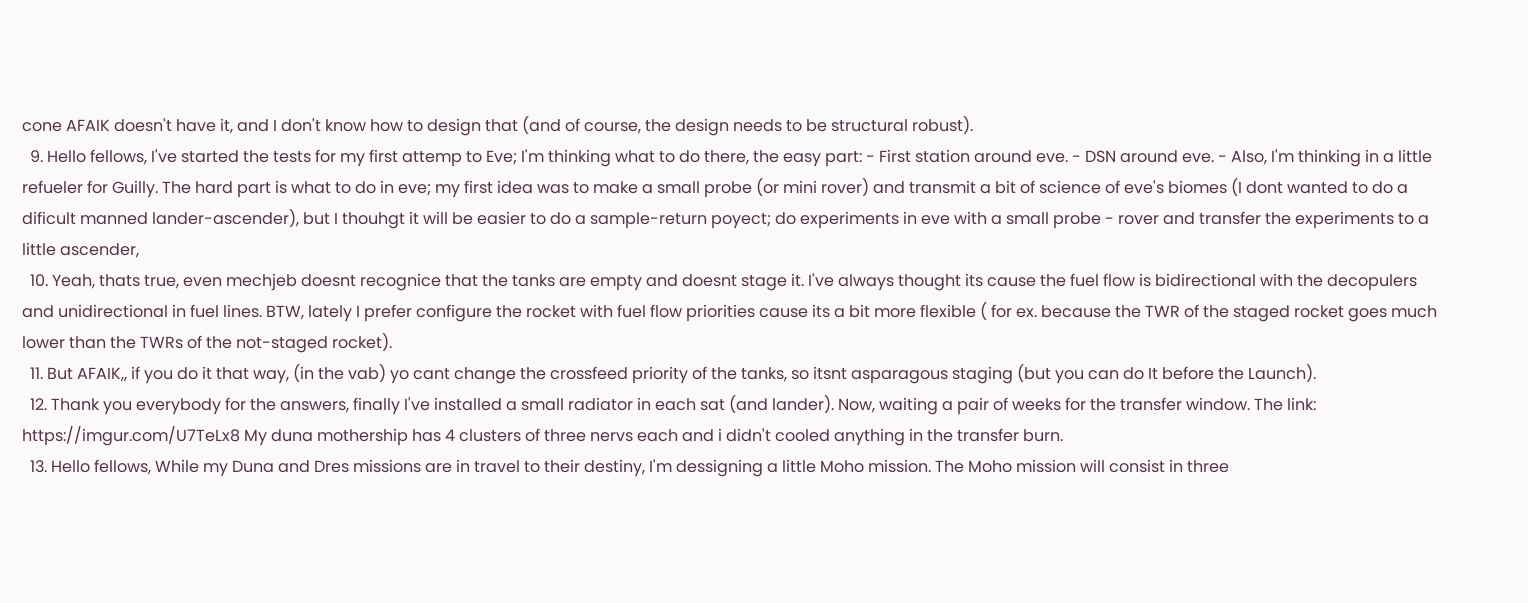cone AFAIK doesn't have it, and I don't know how to design that (and of course, the design needs to be structural robust).
  9. Hello fellows, I've started the tests for my first attemp to Eve; I'm thinking what to do there, the easy part: - First station around eve. - DSN around eve. - Also, I'm thinking in a little refueler for Guilly. The hard part is what to do in eve; my first idea was to make a small probe (or mini rover) and transmit a bit of science of eve's biomes (I dont wanted to do a dificult manned lander-ascender), but I thouhgt it will be easier to do a sample-return poyect; do experiments in eve with a small probe - rover and transfer the experiments to a little ascender,
  10. Yeah, thats true, even mechjeb doesnt recognice that the tanks are empty and doesnt stage it. I've always thought its cause the fuel flow is bidirectional with the decopulers and unidirectional in fuel lines. BTW, lately I prefer configure the rocket with fuel flow priorities cause its a bit more flexible ( for ex. because the TWR of the staged rocket goes much lower than the TWRs of the not-staged rocket).
  11. But AFAIK,, if you do it that way, (in the vab) yo cant change the crossfeed priority of the tanks, so itsnt asparagous staging (but you can do It before the Launch).
  12. Thank you everybody for the answers, finally I've installed a small radiator in each sat (and lander). Now, waiting a pair of weeks for the transfer window. The link: https://imgur.com/U7TeLx8 My duna mothership has 4 clusters of three nervs each and i didn't cooled anything in the transfer burn.
  13. Hello fellows, While my Duna and Dres missions are in travel to their destiny, I'm dessigning a little Moho mission. The Moho mission will consist in three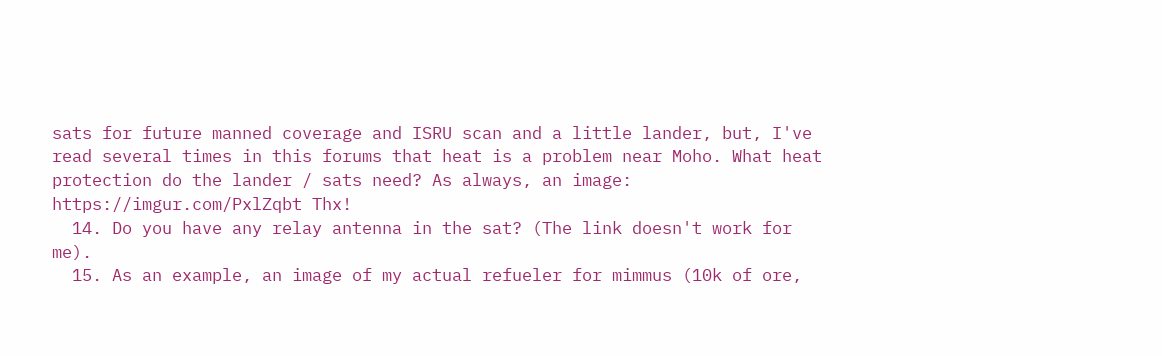sats for future manned coverage and ISRU scan and a little lander, but, I've read several times in this forums that heat is a problem near Moho. What heat protection do the lander / sats need? As always, an image: https://imgur.com/PxlZqbt Thx!
  14. Do you have any relay antenna in the sat? (The link doesn't work for me).
  15. As an example, an image of my actual refueler for mimmus (10k of ore,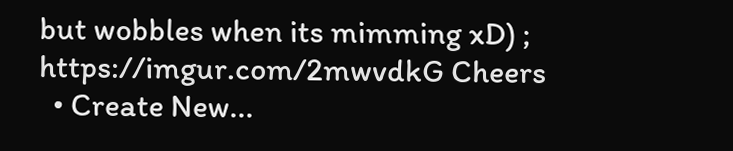but wobbles when its mimming xD) ; https://imgur.com/2mwvdkG Cheers
  • Create New...